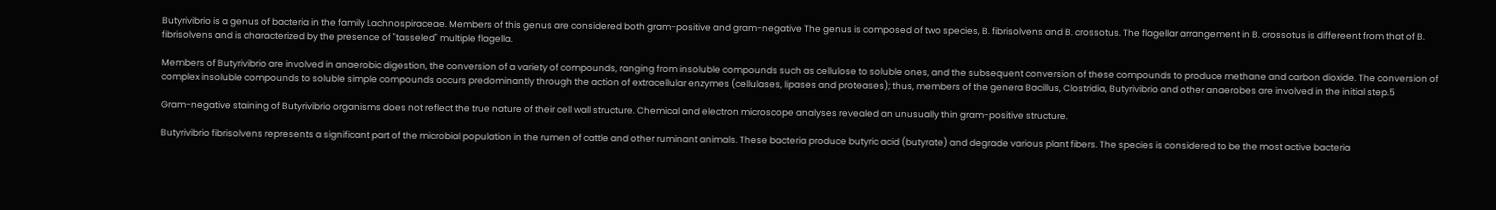Butyrivibrio is a genus of bacteria in the family Lachnospiraceae. Members of this genus are considered both gram-positive and gram-negative The genus is composed of two species, B. fibrisolvens and B. crossotus. The flagellar arrangement in B. crossotus is differeent from that of B. fibrisolvens and is characterized by the presence of "tasseled" multiple flagella.

Members of Butyrivibrio are involved in anaerobic digestion, the conversion of a variety of compounds, ranging from insoluble compounds such as cellulose to soluble ones, and the subsequent conversion of these compounds to produce methane and carbon dioxide. The conversion of complex insoluble compounds to soluble simple compounds occurs predominantly through the action of extracellular enzymes (cellulases, lipases and proteases); thus, members of the genera Bacillus, Clostridia, Butyrivibrio and other anaerobes are involved in the initial step.5

Gram-negative staining of Butyrivibrio organisms does not reflect the true nature of their cell wall structure. Chemical and electron microscope analyses revealed an unusually thin gram-positive structure.

Butyrivibrio fibrisolvens represents a significant part of the microbial population in the rumen of cattle and other ruminant animals. These bacteria produce butyric acid (butyrate) and degrade various plant fibers. The species is considered to be the most active bacteria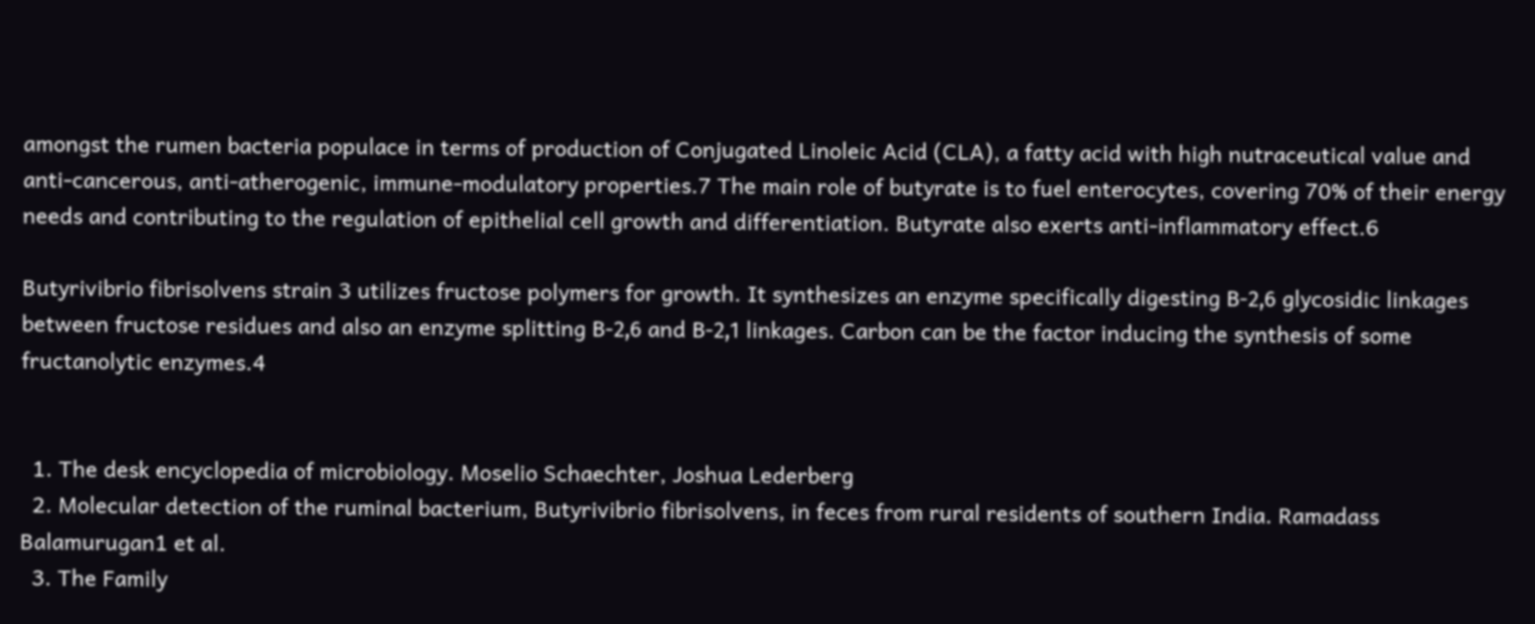amongst the rumen bacteria populace in terms of production of Conjugated Linoleic Acid (CLA), a fatty acid with high nutraceutical value and anti-cancerous, anti-atherogenic, immune-modulatory properties.7 The main role of butyrate is to fuel enterocytes, covering 70% of their energy needs and contributing to the regulation of epithelial cell growth and differentiation. Butyrate also exerts anti-inflammatory effect.6

Butyrivibrio fibrisolvens strain 3 utilizes fructose polymers for growth. It synthesizes an enzyme specifically digesting Β-2,6 glycosidic linkages between fructose residues and also an enzyme splitting Β-2,6 and Β-2,1 linkages. Carbon can be the factor inducing the synthesis of some fructanolytic enzymes.4


  1. The desk encyclopedia of microbiology. Moselio Schaechter, Joshua Lederberg
  2. Molecular detection of the ruminal bacterium, Butyrivibrio fibrisolvens, in feces from rural residents of southern India. Ramadass Balamurugan1 et al.
  3. The Family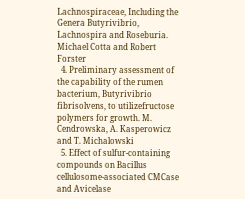Lachnospiraceae, Including the Genera Butyrivibrio, Lachnospira and Roseburia. Michael Cotta and Robert Forster
  4. Preliminary assessment of the capability of the rumen bacterium, Butyrivibrio fibrisolvens, to utilizefructose polymers for growth. M. Cendrowska, A. Kasperowicz and T. Michalowski
  5. Effect of sulfur-containing compounds on Bacillus cellulosome-associated CMCase and Avicelase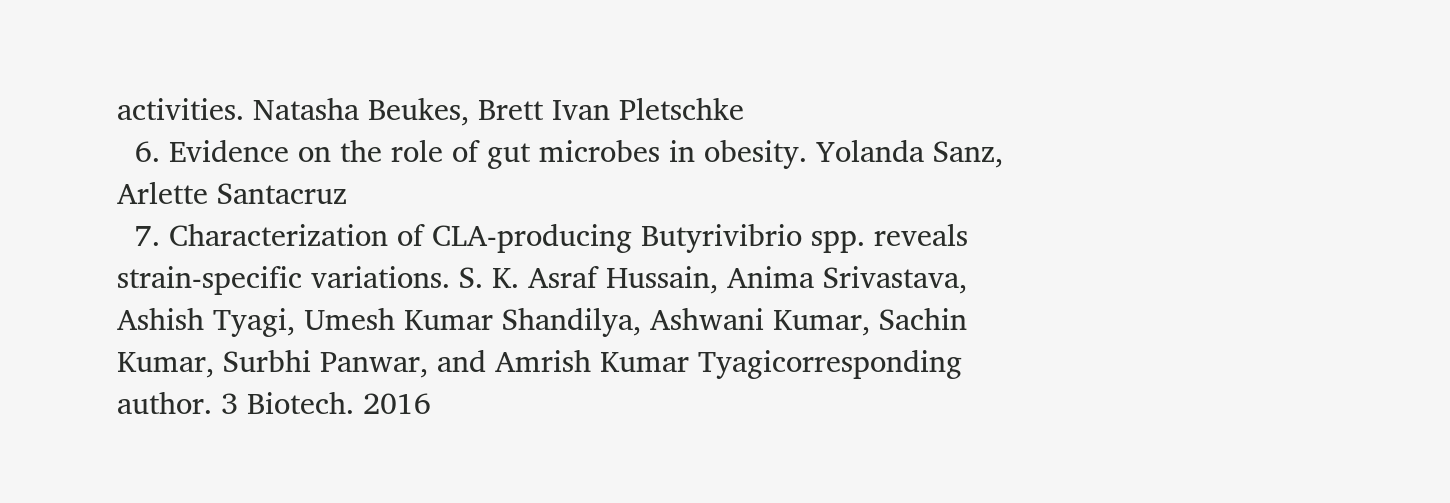activities. Natasha Beukes, Brett Ivan Pletschke
  6. Evidence on the role of gut microbes in obesity. Yolanda Sanz, Arlette Santacruz
  7. Characterization of CLA-producing Butyrivibrio spp. reveals strain-specific variations. S. K. Asraf Hussain, Anima Srivastava, Ashish Tyagi, Umesh Kumar Shandilya, Ashwani Kumar, Sachin Kumar, Surbhi Panwar, and Amrish Kumar Tyagicorresponding author. 3 Biotech. 2016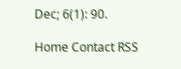Dec; 6(1): 90.

Home Contact RSS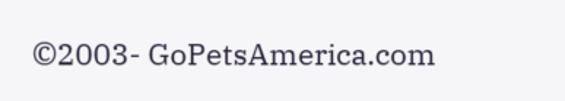©2003- GoPetsAmerica.com